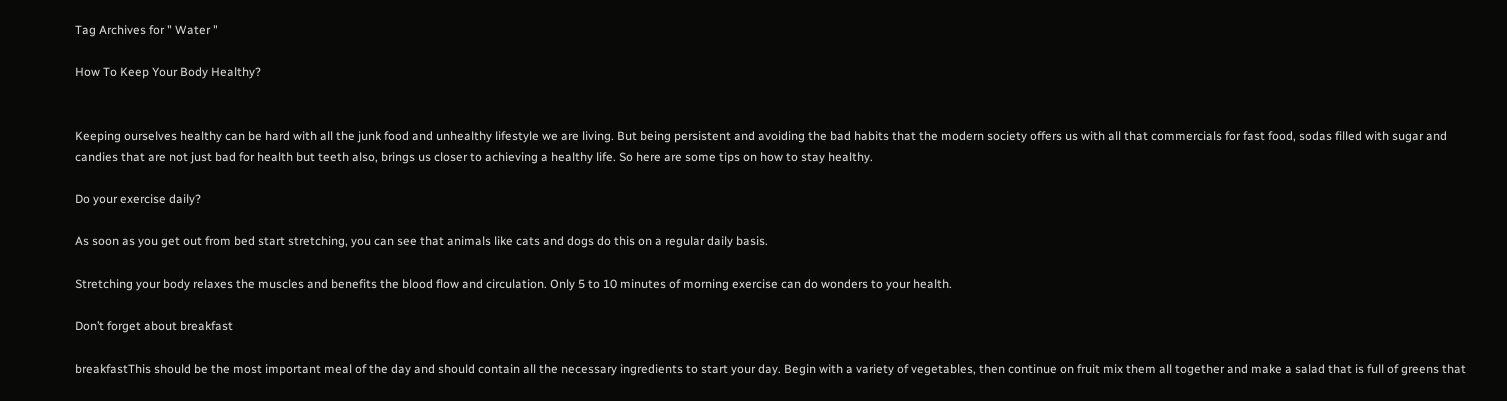Tag Archives for " Water "

How To Keep Your Body Healthy?


Keeping ourselves healthy can be hard with all the junk food and unhealthy lifestyle we are living. But being persistent and avoiding the bad habits that the modern society offers us with all that commercials for fast food, sodas filled with sugar and candies that are not just bad for health but teeth also, brings us closer to achieving a healthy life. So here are some tips on how to stay healthy.

Do your exercise daily?

As soon as you get out from bed start stretching, you can see that animals like cats and dogs do this on a regular daily basis.

Stretching your body relaxes the muscles and benefits the blood flow and circulation. Only 5 to 10 minutes of morning exercise can do wonders to your health.

Don’t forget about breakfast

breakfastThis should be the most important meal of the day and should contain all the necessary ingredients to start your day. Begin with a variety of vegetables, then continue on fruit mix them all together and make a salad that is full of greens that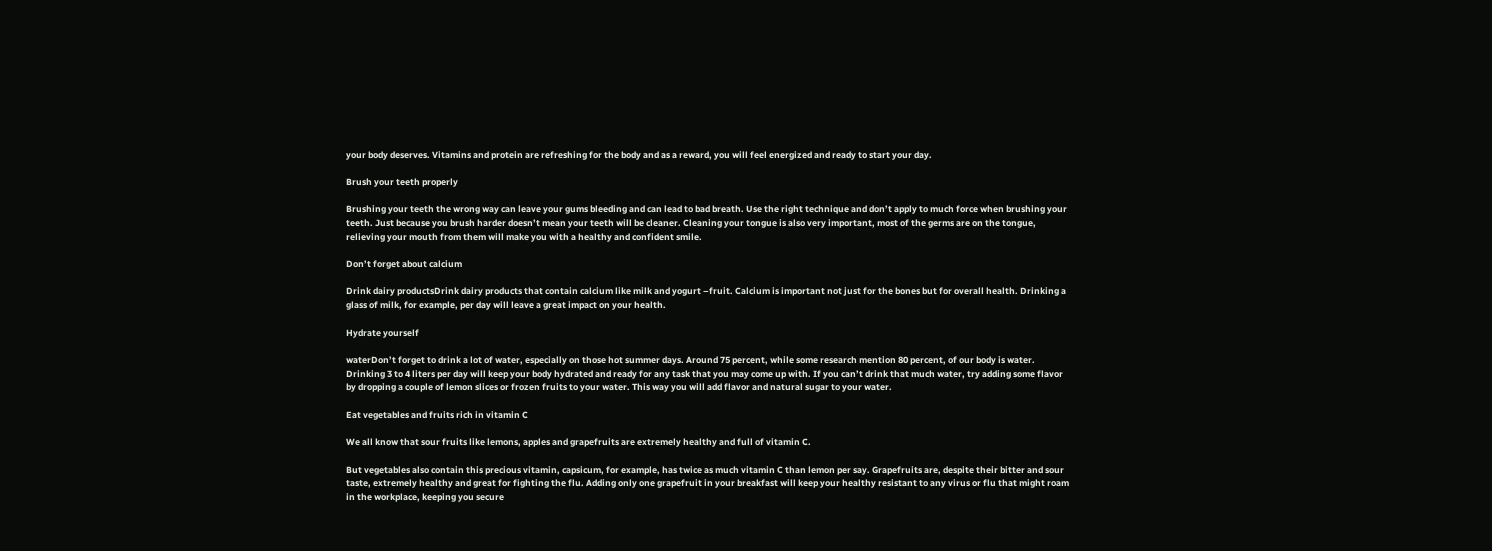your body deserves. Vitamins and protein are refreshing for the body and as a reward, you will feel energized and ready to start your day.

Brush your teeth properly

Brushing your teeth the wrong way can leave your gums bleeding and can lead to bad breath. Use the right technique and don’t apply to much force when brushing your teeth. Just because you brush harder doesn’t mean your teeth will be cleaner. Cleaning your tongue is also very important, most of the germs are on the tongue, relieving your mouth from them will make you with a healthy and confident smile.

Don’t forget about calcium

Drink dairy productsDrink dairy products that contain calcium like milk and yogurt –fruit. Calcium is important not just for the bones but for overall health. Drinking a glass of milk, for example, per day will leave a great impact on your health.

Hydrate yourself

waterDon’t forget to drink a lot of water, especially on those hot summer days. Around 75 percent, while some research mention 80 percent, of our body is water. Drinking 3 to 4 liters per day will keep your body hydrated and ready for any task that you may come up with. If you can’t drink that much water, try adding some flavor by dropping a couple of lemon slices or frozen fruits to your water. This way you will add flavor and natural sugar to your water.

Eat vegetables and fruits rich in vitamin C

We all know that sour fruits like lemons, apples and grapefruits are extremely healthy and full of vitamin C.

But vegetables also contain this precious vitamin, capsicum, for example, has twice as much vitamin C than lemon per say. Grapefruits are, despite their bitter and sour taste, extremely healthy and great for fighting the flu. Adding only one grapefruit in your breakfast will keep your healthy resistant to any virus or flu that might roam in the workplace, keeping you secure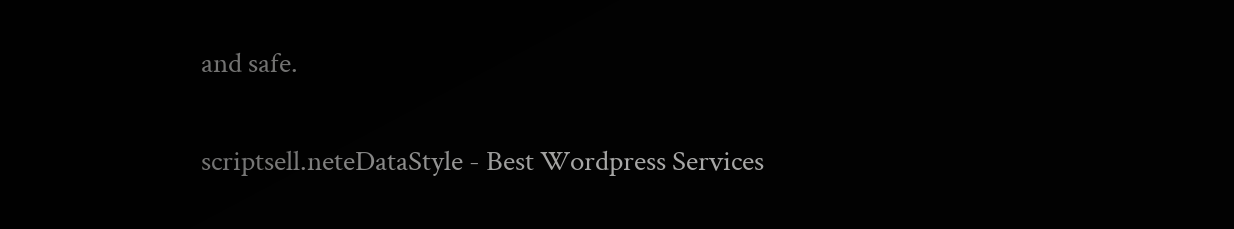and safe.

scriptsell.neteDataStyle - Best Wordpress Services